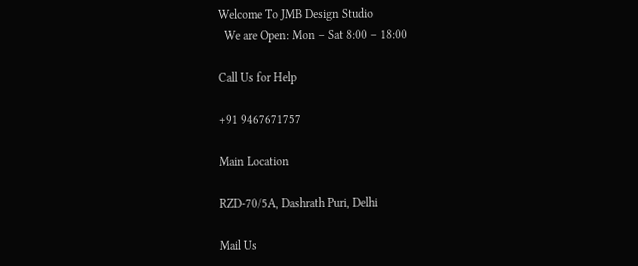Welcome To JMB Design Studio
  We are Open: Mon – Sat 8:00 – 18:00

Call Us for Help

+91 9467671757

Main Location

RZD-70/5A, Dashrath Puri, Delhi

Mail Us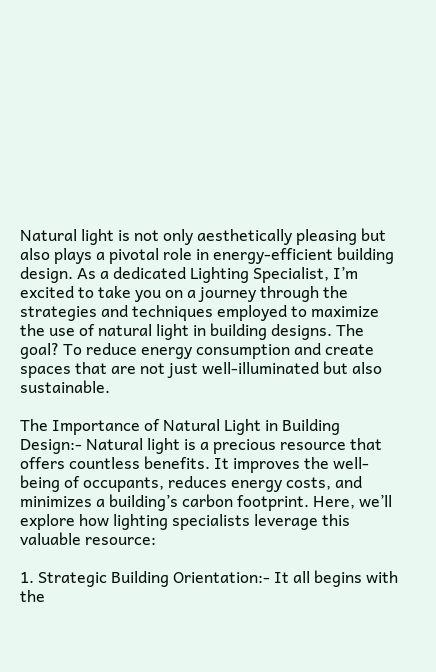Natural light is not only aesthetically pleasing but also plays a pivotal role in energy-efficient building design. As a dedicated Lighting Specialist, I’m excited to take you on a journey through the strategies and techniques employed to maximize the use of natural light in building designs. The goal? To reduce energy consumption and create spaces that are not just well-illuminated but also sustainable.

The Importance of Natural Light in Building Design:- Natural light is a precious resource that offers countless benefits. It improves the well-being of occupants, reduces energy costs, and minimizes a building’s carbon footprint. Here, we’ll explore how lighting specialists leverage this valuable resource:

1. Strategic Building Orientation:- It all begins with the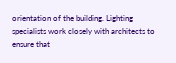orientation of the building. Lighting specialists work closely with architects to ensure that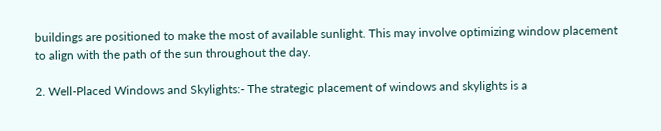buildings are positioned to make the most of available sunlight. This may involve optimizing window placement to align with the path of the sun throughout the day.

2. Well-Placed Windows and Skylights:- The strategic placement of windows and skylights is a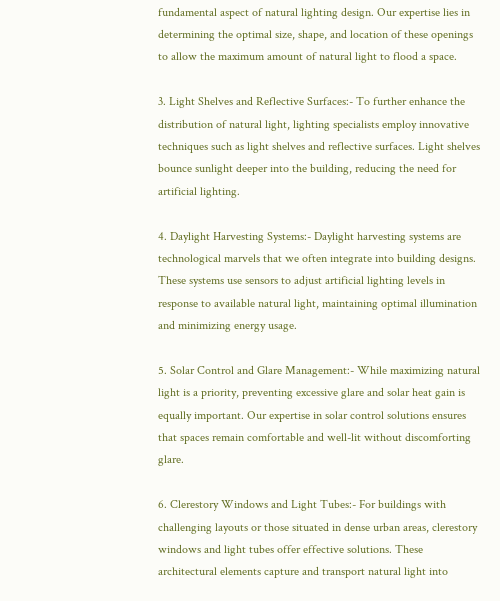fundamental aspect of natural lighting design. Our expertise lies in determining the optimal size, shape, and location of these openings to allow the maximum amount of natural light to flood a space.

3. Light Shelves and Reflective Surfaces:- To further enhance the distribution of natural light, lighting specialists employ innovative techniques such as light shelves and reflective surfaces. Light shelves bounce sunlight deeper into the building, reducing the need for artificial lighting.

4. Daylight Harvesting Systems:- Daylight harvesting systems are technological marvels that we often integrate into building designs. These systems use sensors to adjust artificial lighting levels in response to available natural light, maintaining optimal illumination and minimizing energy usage.

5. Solar Control and Glare Management:- While maximizing natural light is a priority, preventing excessive glare and solar heat gain is equally important. Our expertise in solar control solutions ensures that spaces remain comfortable and well-lit without discomforting glare.

6. Clerestory Windows and Light Tubes:- For buildings with challenging layouts or those situated in dense urban areas, clerestory windows and light tubes offer effective solutions. These architectural elements capture and transport natural light into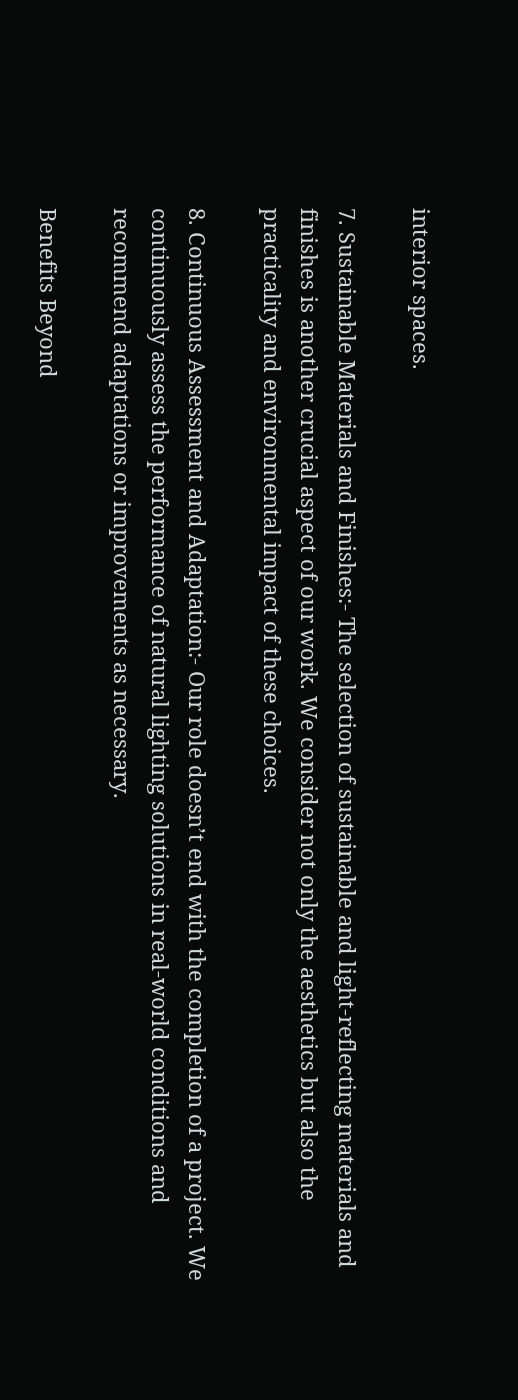interior spaces.

7. Sustainable Materials and Finishes:- The selection of sustainable and light-reflecting materials and finishes is another crucial aspect of our work. We consider not only the aesthetics but also the practicality and environmental impact of these choices.

8. Continuous Assessment and Adaptation:- Our role doesn’t end with the completion of a project. We continuously assess the performance of natural lighting solutions in real-world conditions and recommend adaptations or improvements as necessary.

Benefits Beyond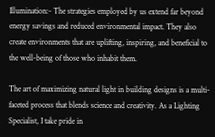Illumination:- The strategies employed by us extend far beyond energy savings and reduced environmental impact. They also create environments that are uplifting, inspiring, and beneficial to the well-being of those who inhabit them.

The art of maximizing natural light in building designs is a multi-faceted process that blends science and creativity. As a Lighting Specialist, I take pride in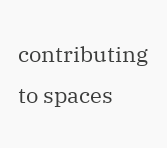contributing to spaces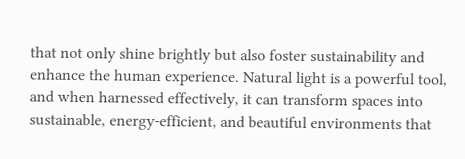that not only shine brightly but also foster sustainability and enhance the human experience. Natural light is a powerful tool, and when harnessed effectively, it can transform spaces into sustainable, energy-efficient, and beautiful environments that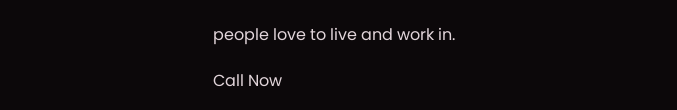people love to live and work in.

Call Now